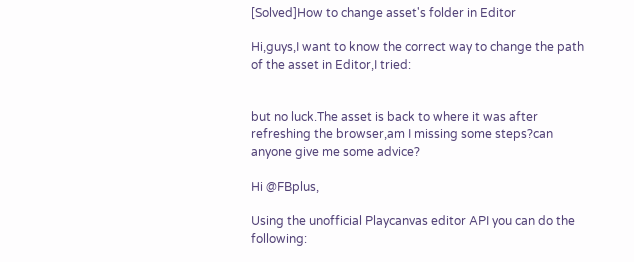[Solved]How to change asset's folder in Editor

Hi,guys,I want to know the correct way to change the path of the asset in Editor,I tried:


but no luck.The asset is back to where it was after refreshing the browser,am I missing some steps?can anyone give me some advice?

Hi @FBplus,

Using the unofficial Playcanvas editor API you can do the following: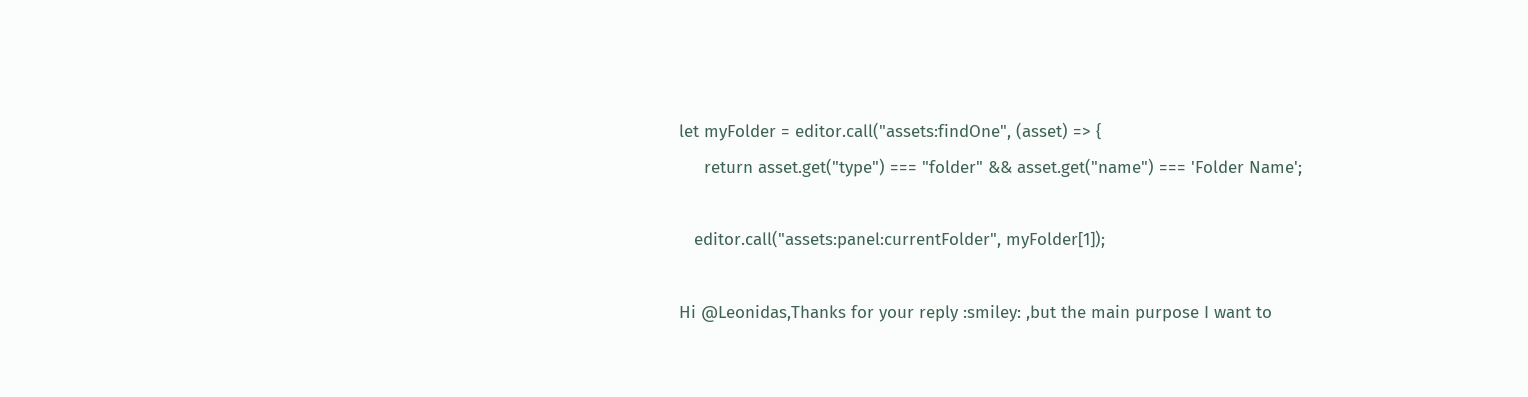let myFolder = editor.call("assets:findOne", (asset) => {
     return asset.get("type") === "folder" && asset.get("name") === 'Folder Name';

   editor.call("assets:panel:currentFolder", myFolder[1]);

Hi @Leonidas,Thanks for your reply :smiley: ,but the main purpose I want to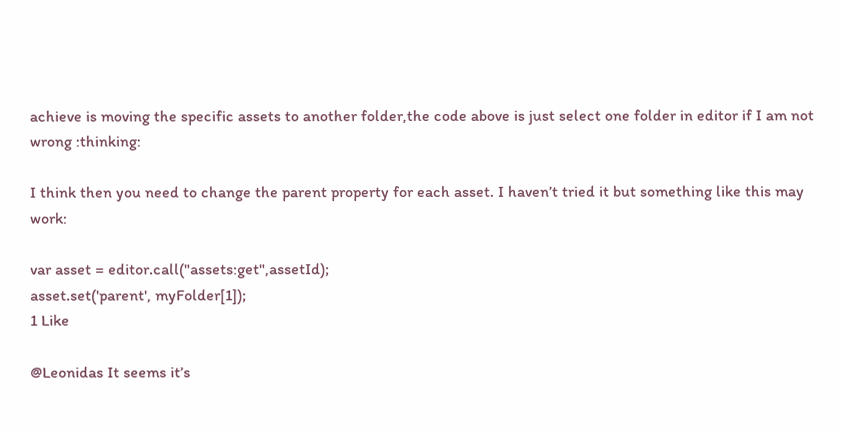achieve is moving the specific assets to another folder,the code above is just select one folder in editor if I am not wrong :thinking:

I think then you need to change the parent property for each asset. I haven’t tried it but something like this may work:

var asset = editor.call("assets:get",assetId);
asset.set('parent', myFolder[1]);
1 Like

@Leonidas It seems it’s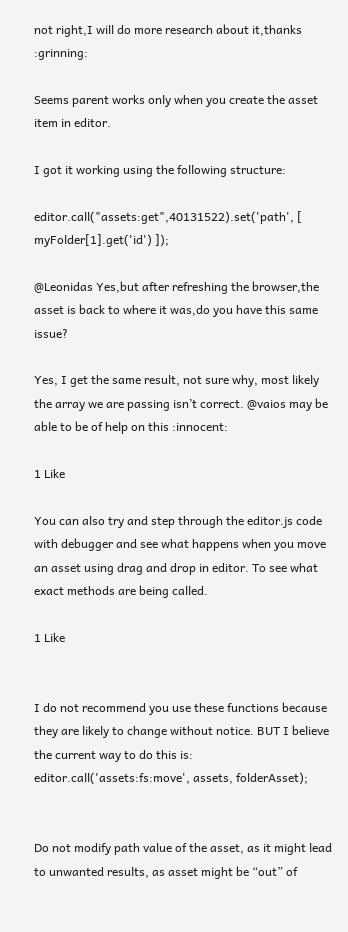not right,I will do more research about it,thanks :grinning:

Seems parent works only when you create the asset item in editor.

I got it working using the following structure:

editor.call("assets:get",40131522).set('path', [ myFolder[1].get('id') ]);

@Leonidas Yes,but after refreshing the browser,the asset is back to where it was,do you have this same issue?

Yes, I get the same result, not sure why, most likely the array we are passing isn’t correct. @vaios may be able to be of help on this :innocent:

1 Like

You can also try and step through the editor.js code with debugger and see what happens when you move an asset using drag and drop in editor. To see what exact methods are being called.

1 Like


I do not recommend you use these functions because they are likely to change without notice. BUT I believe the current way to do this is:
editor.call('assets:fs:move', assets, folderAsset);


Do not modify path value of the asset, as it might lead to unwanted results, as asset might be “out” of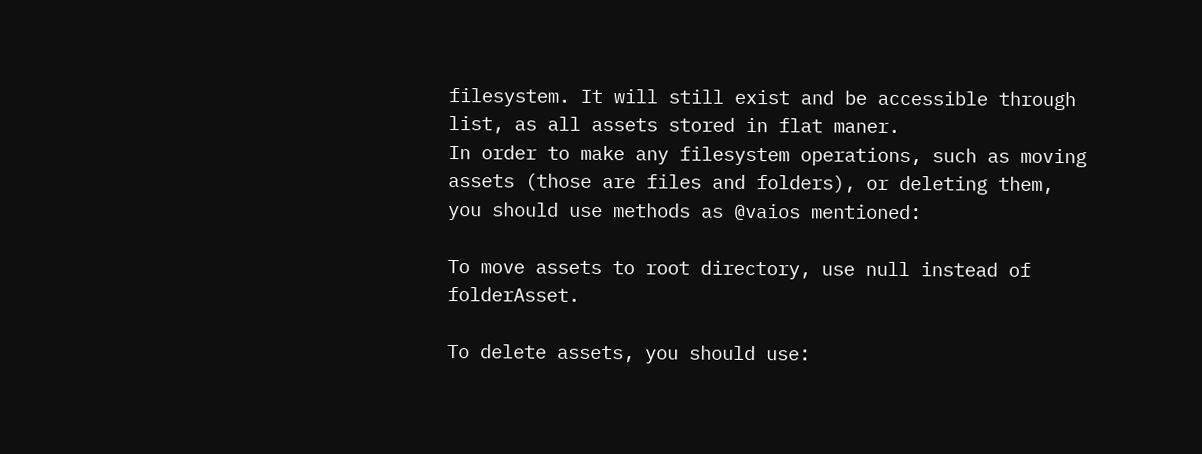filesystem. It will still exist and be accessible through list, as all assets stored in flat maner.
In order to make any filesystem operations, such as moving assets (those are files and folders), or deleting them, you should use methods as @vaios mentioned:

To move assets to root directory, use null instead of folderAsset.

To delete assets, you should use: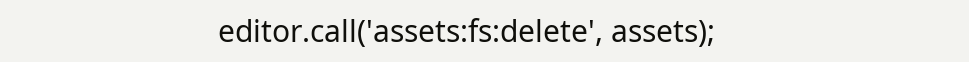editor.call('assets:fs:delete', assets);